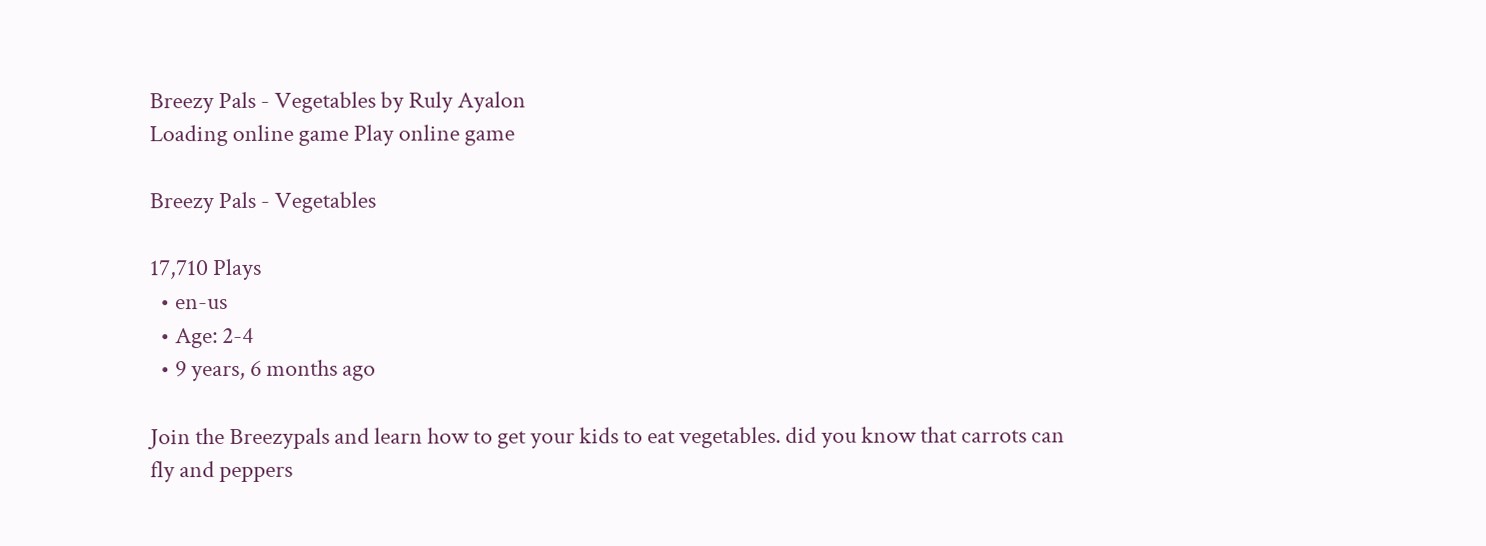Breezy Pals - Vegetables by Ruly Ayalon
Loading online game Play online game

Breezy Pals - Vegetables

17,710 Plays
  • en-us
  • Age: 2-4
  • 9 years, 6 months ago

Join the Breezypals and learn how to get your kids to eat vegetables. did you know that carrots can fly and peppers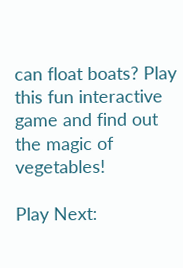can float boats? Play this fun interactive game and find out the magic of vegetables!

Play Next: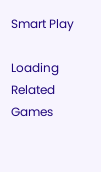Smart Play

Loading Related Games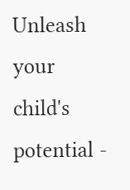Unleash your child's potential -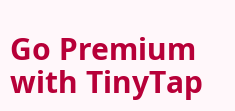Go Premium with TinyTap